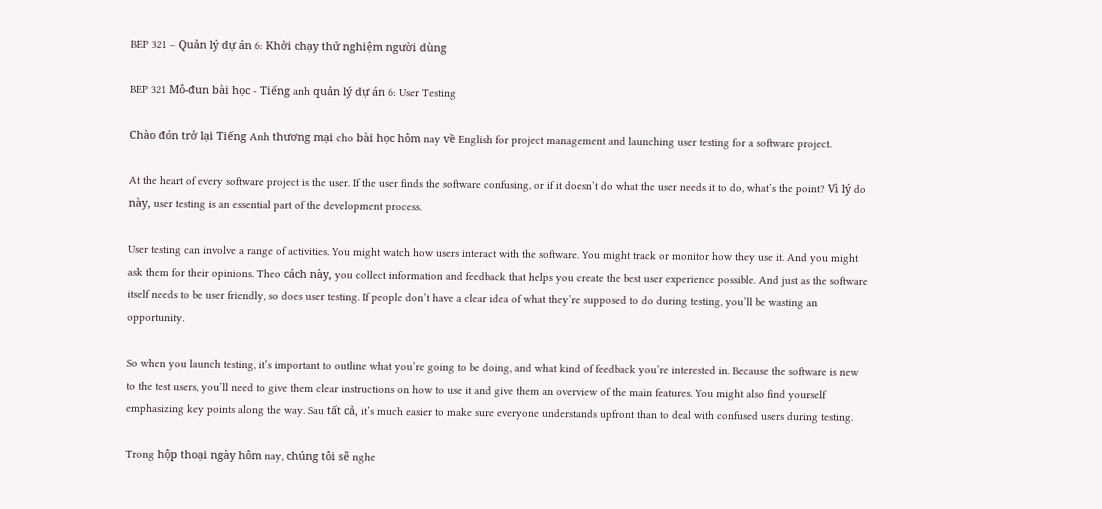BEP 321 – Quản lý dự án 6: Khởi chạy thử nghiệm người dùng

BEP 321 Mô-đun bài học - Tiếng anh quản lý dự án 6: User Testing

Chào đón trở lại Tiếng Anh thương mại cho bài học hôm nay về English for project management and launching user testing for a software project.

At the heart of every software project is the user. If the user finds the software confusing, or if it doesn’t do what the user needs it to do, what’s the point? Vì lý do này, user testing is an essential part of the development process.

User testing can involve a range of activities. You might watch how users interact with the software. You might track or monitor how they use it. And you might ask them for their opinions. Theo cách này, you collect information and feedback that helps you create the best user experience possible. And just as the software itself needs to be user friendly, so does user testing. If people don’t have a clear idea of what they’re supposed to do during testing, you’ll be wasting an opportunity.

So when you launch testing, it’s important to outline what you’re going to be doing, and what kind of feedback you’re interested in. Because the software is new to the test users, you’ll need to give them clear instructions on how to use it and give them an overview of the main features. You might also find yourself emphasizing key points along the way. Sau tất cả, it’s much easier to make sure everyone understands upfront than to deal with confused users during testing.

Trong hộp thoại ngày hôm nay, chúng tôi sẽ nghe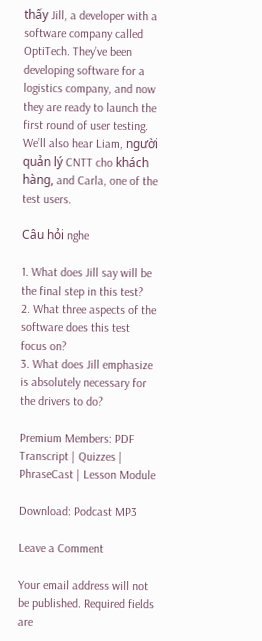thấy Jill, a developer with a software company called OptiTech. They’ve been developing software for a logistics company, and now they are ready to launch the first round of user testing. We’ll also hear Liam, người quản lý CNTT cho khách hàng, and Carla, one of the test users.

Câu hỏi nghe

1. What does Jill say will be the final step in this test?
2. What three aspects of the software does this test focus on?
3. What does Jill emphasize is absolutely necessary for the drivers to do?

Premium Members: PDF Transcript | Quizzes | PhraseCast | Lesson Module

Download: Podcast MP3

Leave a Comment

Your email address will not be published. Required fields are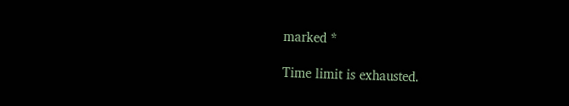marked *

Time limit is exhausted.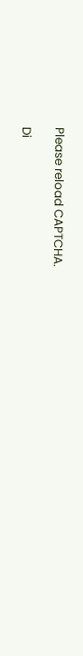Please reload CAPTCHA.

Di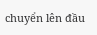chuyển lên đầu